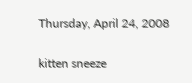Thursday, April 24, 2008

kitten sneeze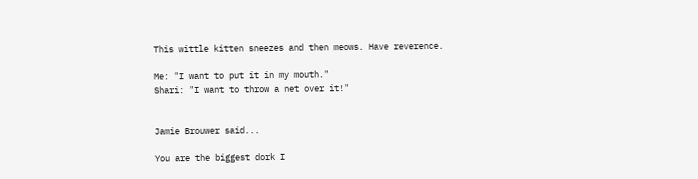This wittle kitten sneezes and then meows. Have reverence.

Me: "I want to put it in my mouth."
Shari: "I want to throw a net over it!"


Jamie Brouwer said...

You are the biggest dork I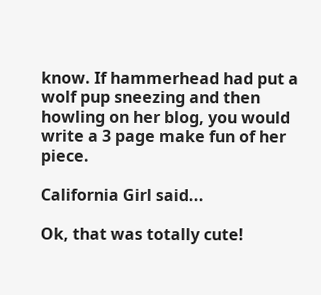know. If hammerhead had put a wolf pup sneezing and then howling on her blog, you would write a 3 page make fun of her piece.

California Girl said...

Ok, that was totally cute!